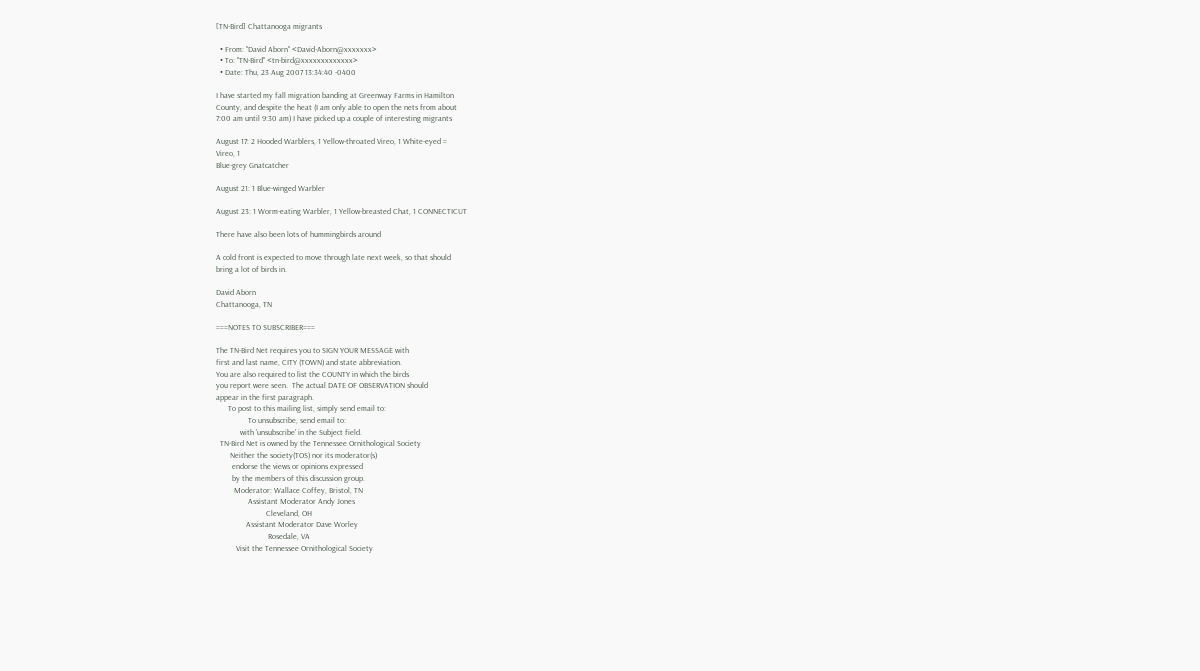[TN-Bird] Chattanooga migrants

  • From: "David Aborn" <David-Aborn@xxxxxxx>
  • To: "TN-Bird" <tn-bird@xxxxxxxxxxxxx>
  • Date: Thu, 23 Aug 2007 13:34:40 -0400

I have started my fall migration banding at Greenway Farms in Hamilton
County, and despite the heat (I am only able to open the nets from about
7:00 am until 9:30 am) I have picked up a couple of interesting migrants

August 17: 2 Hooded Warblers, 1 Yellow-throated Vireo, 1 White-eyed =
Vireo, 1
Blue-grey Gnatcatcher

August 21: 1 Blue-winged Warbler

August 23: 1 Worm-eating Warbler, 1 Yellow-breasted Chat, 1 CONNECTICUT

There have also been lots of hummingbirds around

A cold front is expected to move through late next week, so that should
bring a lot of birds in.

David Aborn
Chattanooga, TN

===NOTES TO SUBSCRIBER===

The TN-Bird Net requires you to SIGN YOUR MESSAGE with
first and last name, CITY (TOWN) and state abbreviation.
You are also required to list the COUNTY in which the birds
you report were seen.  The actual DATE OF OBSERVATION should
appear in the first paragraph.
      To post to this mailing list, simply send email to:
                To unsubscribe, send email to:
            with 'unsubscribe' in the Subject field.
  TN-Bird Net is owned by the Tennessee Ornithological Society
       Neither the society(TOS) nor its moderator(s)
        endorse the views or opinions expressed
        by the members of this discussion group.
         Moderator: Wallace Coffey, Bristol, TN
                Assistant Moderator Andy Jones
                         Cleveland, OH
               Assistant Moderator Dave Worley
                          Rosedale, VA
          Visit the Tennessee Ornithological Society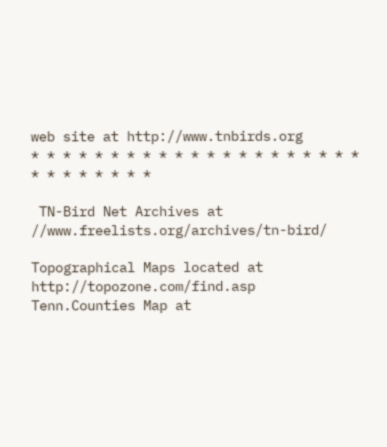web site at http://www.tnbirds.org
* * * * * * * * * * * * * * * * * * * * * * * * * * * * *

 TN-Bird Net Archives at //www.freelists.org/archives/tn-bird/

Topographical Maps located at http://topozone.com/find.asp
Tenn.Counties Map at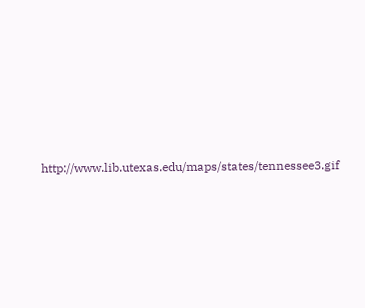http://www.lib.utexas.edu/maps/states/tennessee3.gif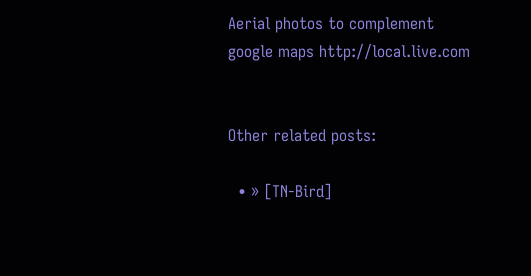Aerial photos to complement google maps http://local.live.com


Other related posts:

  • » [TN-Bird]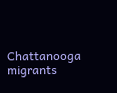Chattanooga migrants